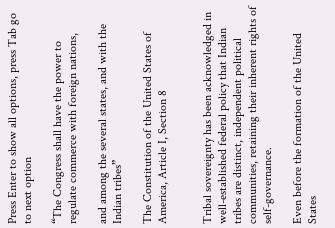Press Enter to show all options, press Tab go to next option

“The Congress shall have the power to regulate commerce with foreign nations,

and among the several states, and with the Indian tribes”

The Constitution of the United States of America, Article I, Section 8


Tribal sovereignty has been acknowledged in well-established federal policy that Indian tribes are distinct, independent political communities, retaining their inherent rights of self-governance.

Even before the formation of the United States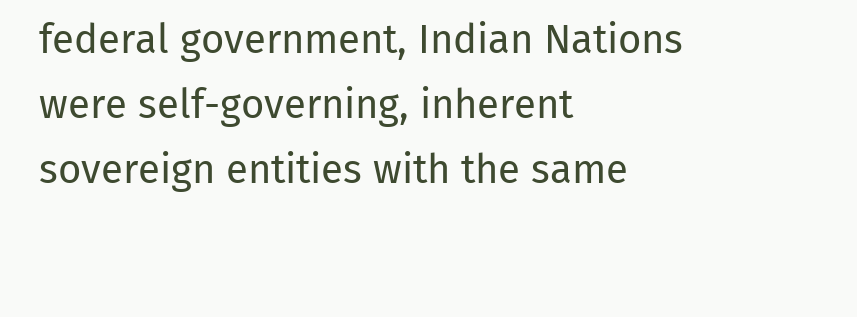federal government, Indian Nations were self-governing, inherent sovereign entities with the same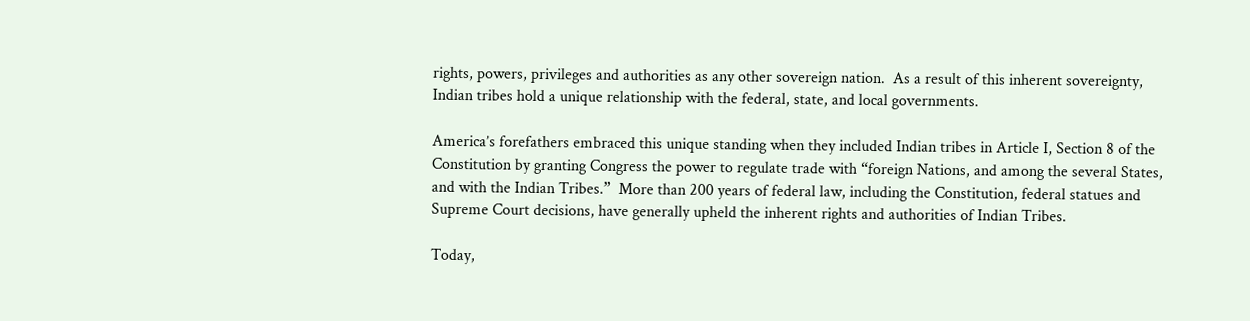rights, powers, privileges and authorities as any other sovereign nation.  As a result of this inherent sovereignty, Indian tribes hold a unique relationship with the federal, state, and local governments.

America’s forefathers embraced this unique standing when they included Indian tribes in Article I, Section 8 of the Constitution by granting Congress the power to regulate trade with “foreign Nations, and among the several States, and with the Indian Tribes.”  More than 200 years of federal law, including the Constitution, federal statues and Supreme Court decisions, have generally upheld the inherent rights and authorities of Indian Tribes.

Today,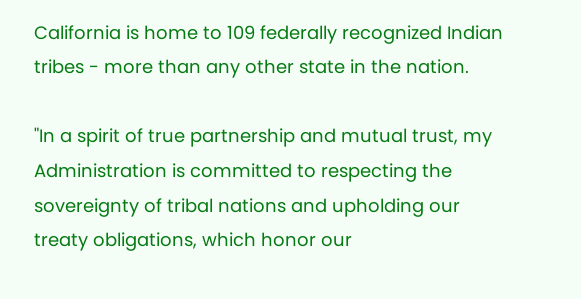California is home to 109 federally recognized Indian tribes - more than any other state in the nation.

"In a spirit of true partnership and mutual trust, my Administration is committed to respecting the sovereignty of tribal nations and upholding our treaty obligations, which honor our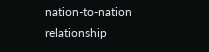nation-to-nation relationship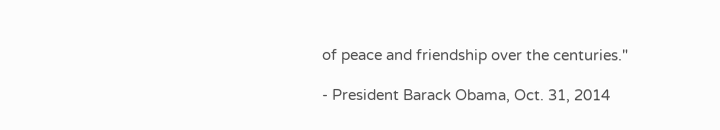of peace and friendship over the centuries."

- President Barack Obama, Oct. 31, 2014